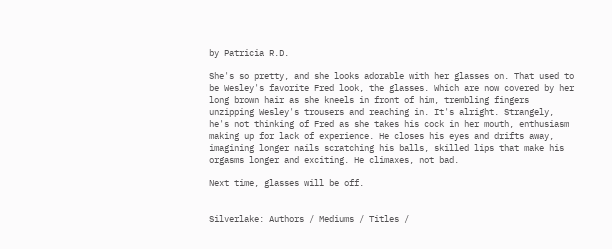by Patricia R.D.

She's so pretty, and she looks adorable with her glasses on. That used to be Wesley's favorite Fred look, the glasses. Which are now covered by her long brown hair as she kneels in front of him, trembling fingers unzipping Wesley's trousers and reaching in. It's alright. Strangely, he's not thinking of Fred as she takes his cock in her mouth, enthusiasm making up for lack of experience. He closes his eyes and drifts away, imagining longer nails scratching his balls, skilled lips that make his orgasms longer and exciting. He climaxes, not bad.

Next time, glasses will be off.


Silverlake: Authors / Mediums / Titles /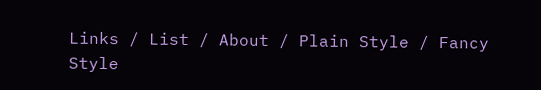Links / List / About / Plain Style / Fancy Style